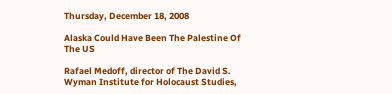Thursday, December 18, 2008

Alaska Could Have Been The Palestine Of The US

Rafael Medoff, director of The David S. Wyman Institute for Holocaust Studies,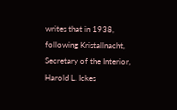writes that in 1938, following Kristallnacht, Secretary of the Interior, Harold L. Ickes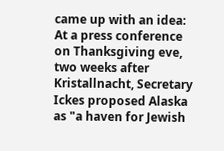came up with an idea:
At a press conference on Thanksgiving eve, two weeks after Kristallnacht, Secretary Ickes proposed Alaska as "a haven for Jewish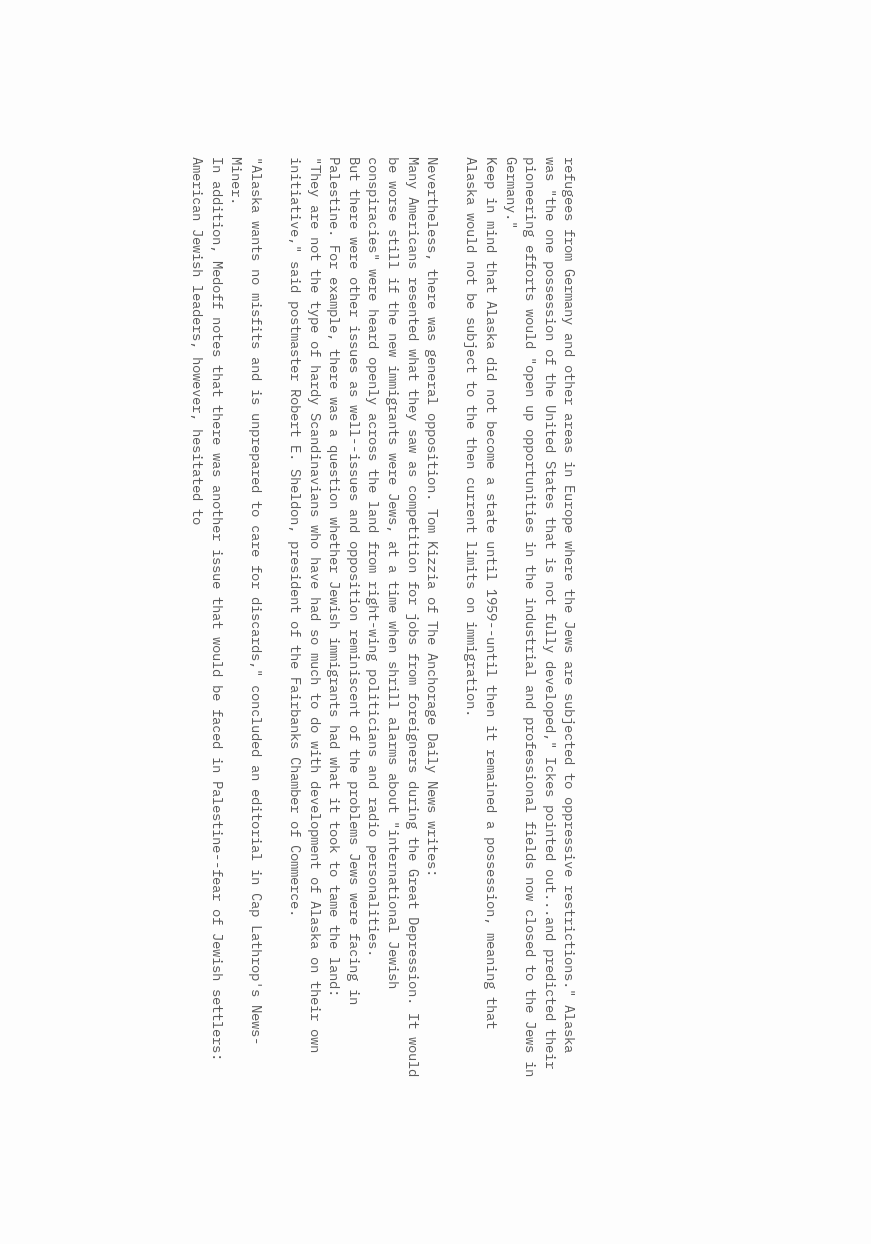refugees from Germany and other areas in Europe where the Jews are subjected to oppressive restrictions." Alaska was "the one possession of the United States that is not fully developed," Ickes pointed out...and predicted their pioneering efforts would "open up opportunities in the industrial and professional fields now closed to the Jews in Germany."
Keep in mind that Alaska did not become a state until 1959--until then it remained a possession, meaning that Alaska would not be subject to the then current limits on immigration.

Nevertheless, there was general opposition. Tom Kizzia of The Anchorage Daily News writes:
Many Americans resented what they saw as competition for jobs from foreigners during the Great Depression. It would be worse still if the new immigrants were Jews, at a time when shrill alarms about "international Jewish conspiracies" were heard openly across the land from right-wing politicians and radio personalities.
But there were other issues as well--issues and opposition reminiscent of the problems Jews were facing in Palestine. For example, there was a question whether Jewish immigrants had what it took to tame the land:
"They are not the type of hardy Scandinavians who have had so much to do with development of Alaska on their own initiative," said postmaster Robert E. Sheldon, president of the Fairbanks Chamber of Commerce.

"Alaska wants no misfits and is unprepared to care for discards," concluded an editorial in Cap Lathrop's News-Miner.
In addition, Medoff notes that there was another issue that would be faced in Palestine--fear of Jewish settlers:
American Jewish leaders, however, hesitated to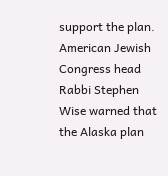support the plan. American Jewish Congress head Rabbi Stephen Wise warned that the Alaska plan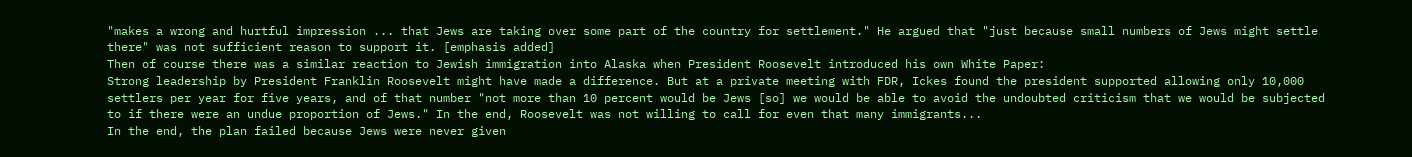"makes a wrong and hurtful impression ... that Jews are taking over some part of the country for settlement." He argued that "just because small numbers of Jews might settle there" was not sufficient reason to support it. [emphasis added]
Then of course there was a similar reaction to Jewish immigration into Alaska when President Roosevelt introduced his own White Paper:
Strong leadership by President Franklin Roosevelt might have made a difference. But at a private meeting with FDR, Ickes found the president supported allowing only 10,000 settlers per year for five years, and of that number "not more than 10 percent would be Jews [so] we would be able to avoid the undoubted criticism that we would be subjected to if there were an undue proportion of Jews." In the end, Roosevelt was not willing to call for even that many immigrants...
In the end, the plan failed because Jews were never given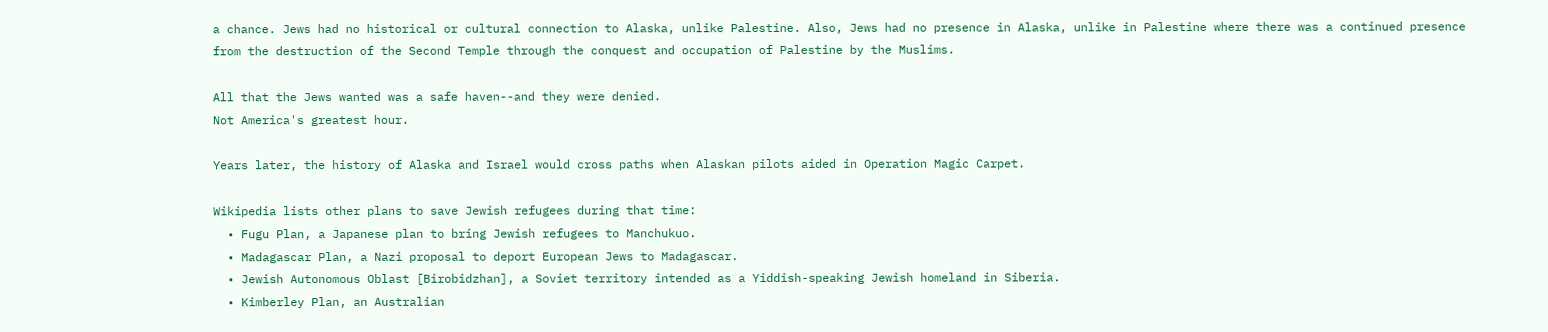a chance. Jews had no historical or cultural connection to Alaska, unlike Palestine. Also, Jews had no presence in Alaska, unlike in Palestine where there was a continued presence from the destruction of the Second Temple through the conquest and occupation of Palestine by the Muslims.

All that the Jews wanted was a safe haven--and they were denied.
Not America's greatest hour.

Years later, the history of Alaska and Israel would cross paths when Alaskan pilots aided in Operation Magic Carpet.

Wikipedia lists other plans to save Jewish refugees during that time:
  • Fugu Plan, a Japanese plan to bring Jewish refugees to Manchukuo.
  • Madagascar Plan, a Nazi proposal to deport European Jews to Madagascar.
  • Jewish Autonomous Oblast [Birobidzhan], a Soviet territory intended as a Yiddish-speaking Jewish homeland in Siberia.
  • Kimberley Plan, an Australian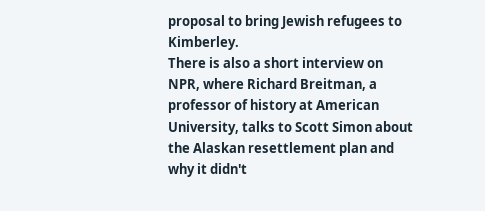proposal to bring Jewish refugees to Kimberley.
There is also a short interview on NPR, where Richard Breitman, a professor of history at American University, talks to Scott Simon about the Alaskan resettlement plan and why it didn't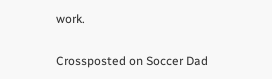work.

Crossposted on Soccer Dad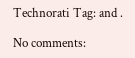Technorati Tag: and .

No comments: